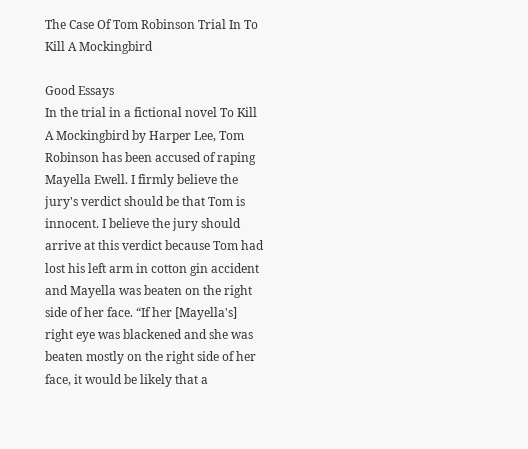The Case Of Tom Robinson Trial In To Kill A Mockingbird

Good Essays
In the trial in a fictional novel To Kill A Mockingbird by Harper Lee, Tom Robinson has been accused of raping Mayella Ewell. I firmly believe the jury's verdict should be that Tom is innocent. I believe the jury should arrive at this verdict because Tom had lost his left arm in cotton gin accident and Mayella was beaten on the right side of her face. “If her [Mayella's] right eye was blackened and she was beaten mostly on the right side of her face, it would be likely that a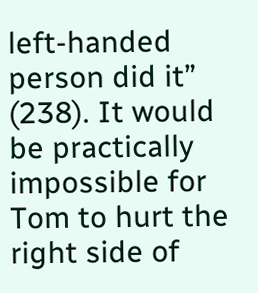left-handed person did it” (238). It would be practically impossible for Tom to hurt the right side of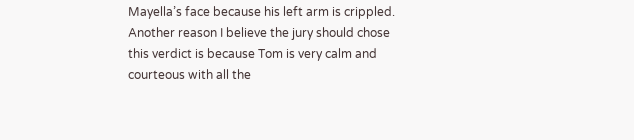Mayella’s face because his left arm is crippled. Another reason I believe the jury should chose this verdict is because Tom is very calm and courteous with all the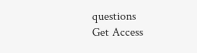questions
Get Access